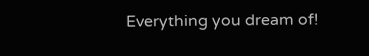Everything you dream of!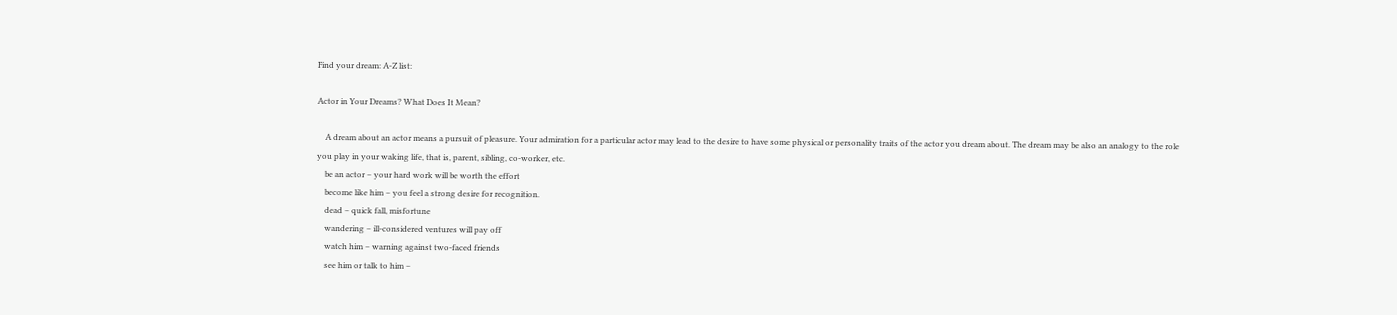Find your dream: A-Z list:

Actor in Your Dreams? What Does It Mean?

    A dream about an actor means a pursuit of pleasure. Your admiration for a particular actor may lead to the desire to have some physical or personality traits of the actor you dream about. The dream may be also an analogy to the role you play in your waking life, that is, parent, sibling, co-worker, etc.
    be an actor – your hard work will be worth the effort
    become like him – you feel a strong desire for recognition.
    dead – quick fall, misfortune
    wandering – ill-considered ventures will pay off
    watch him – warning against two-faced friends
    see him or talk to him –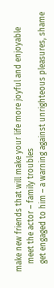make new friends that will make your life more joyful and enjoyable
    meet the actor – family troubles
    get engaged to him – a warning against unrighteous pleasures, shame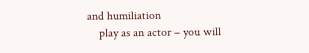and humiliation
    play as an actor – you will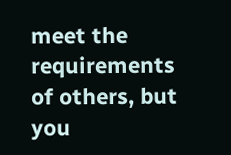meet the requirements of others, but you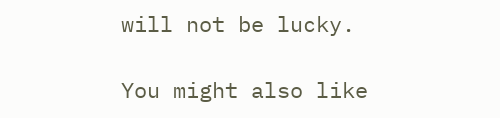will not be lucky.

You might also like